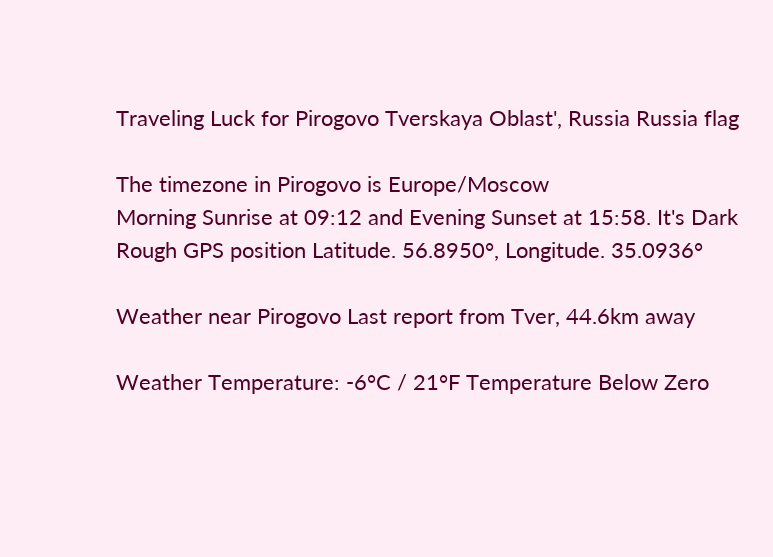Traveling Luck for Pirogovo Tverskaya Oblast', Russia Russia flag

The timezone in Pirogovo is Europe/Moscow
Morning Sunrise at 09:12 and Evening Sunset at 15:58. It's Dark
Rough GPS position Latitude. 56.8950°, Longitude. 35.0936°

Weather near Pirogovo Last report from Tver, 44.6km away

Weather Temperature: -6°C / 21°F Temperature Below Zero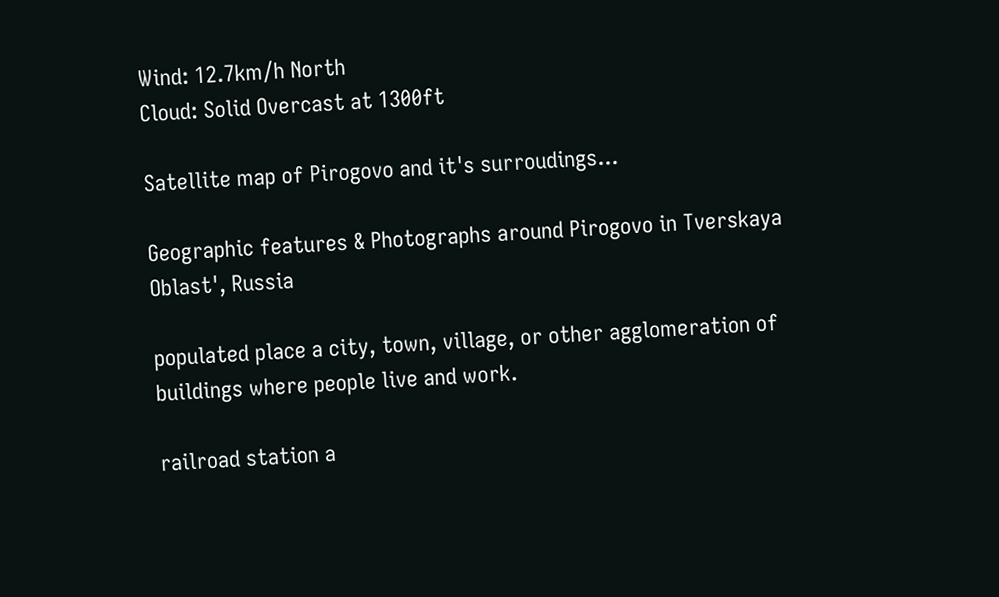Wind: 12.7km/h North
Cloud: Solid Overcast at 1300ft

Satellite map of Pirogovo and it's surroudings...

Geographic features & Photographs around Pirogovo in Tverskaya Oblast', Russia

populated place a city, town, village, or other agglomeration of buildings where people live and work.

railroad station a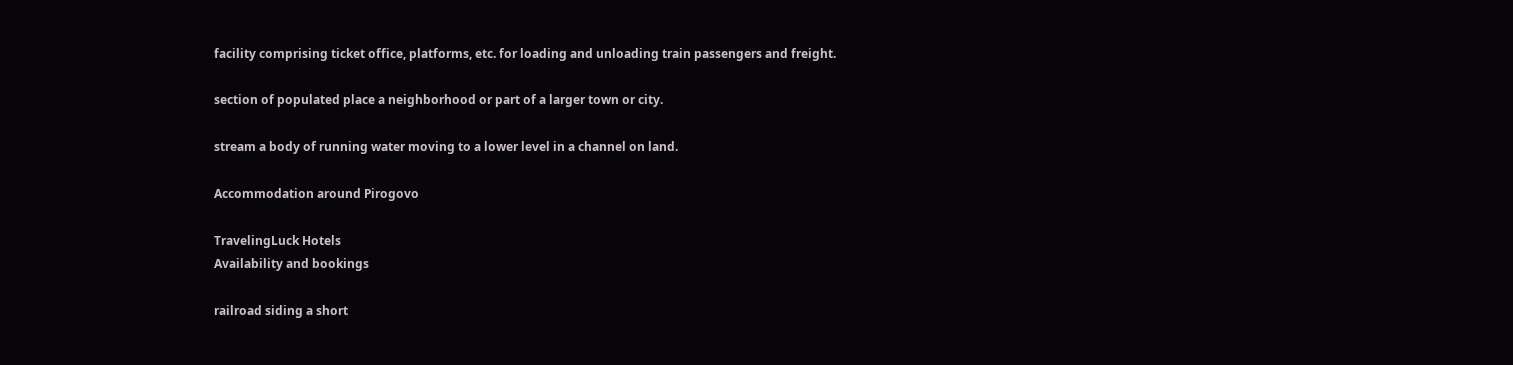facility comprising ticket office, platforms, etc. for loading and unloading train passengers and freight.

section of populated place a neighborhood or part of a larger town or city.

stream a body of running water moving to a lower level in a channel on land.

Accommodation around Pirogovo

TravelingLuck Hotels
Availability and bookings

railroad siding a short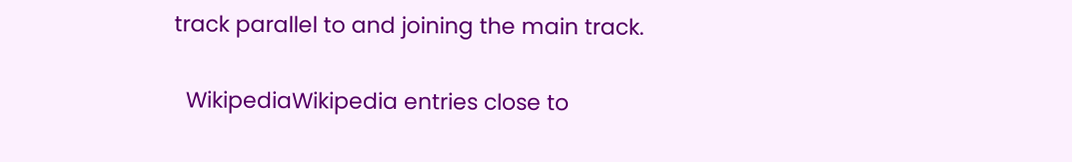track parallel to and joining the main track.

  WikipediaWikipedia entries close to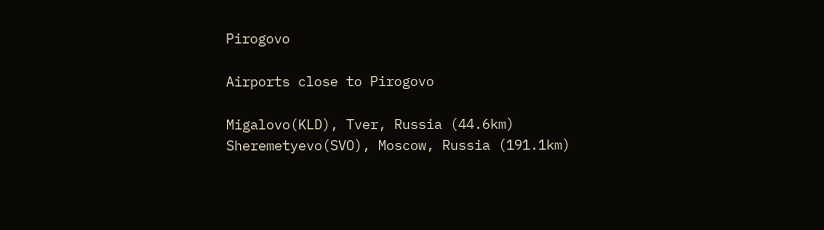Pirogovo

Airports close to Pirogovo

Migalovo(KLD), Tver, Russia (44.6km)
Sheremetyevo(SVO), Moscow, Russia (191.1km)